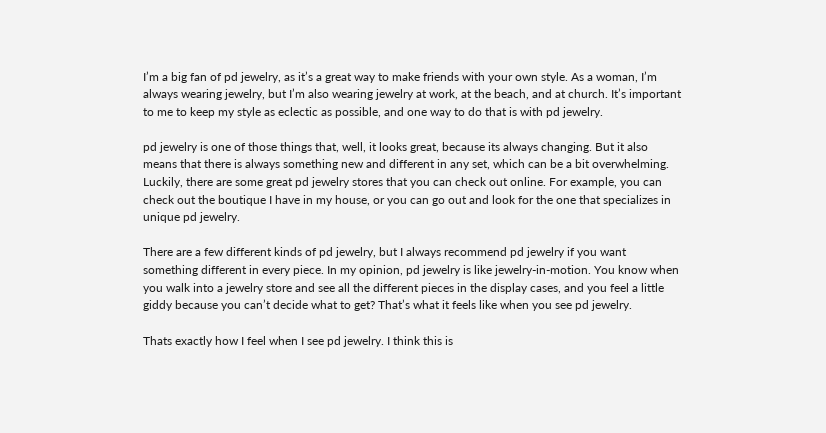I’m a big fan of pd jewelry, as it’s a great way to make friends with your own style. As a woman, I’m always wearing jewelry, but I’m also wearing jewelry at work, at the beach, and at church. It’s important to me to keep my style as eclectic as possible, and one way to do that is with pd jewelry.

pd jewelry is one of those things that, well, it looks great, because its always changing. But it also means that there is always something new and different in any set, which can be a bit overwhelming. Luckily, there are some great pd jewelry stores that you can check out online. For example, you can check out the boutique I have in my house, or you can go out and look for the one that specializes in unique pd jewelry.

There are a few different kinds of pd jewelry, but I always recommend pd jewelry if you want something different in every piece. In my opinion, pd jewelry is like jewelry-in-motion. You know when you walk into a jewelry store and see all the different pieces in the display cases, and you feel a little giddy because you can’t decide what to get? That’s what it feels like when you see pd jewelry.

Thats exactly how I feel when I see pd jewelry. I think this is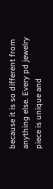because it is so different from anything else. Every pd jewelry piece is unique and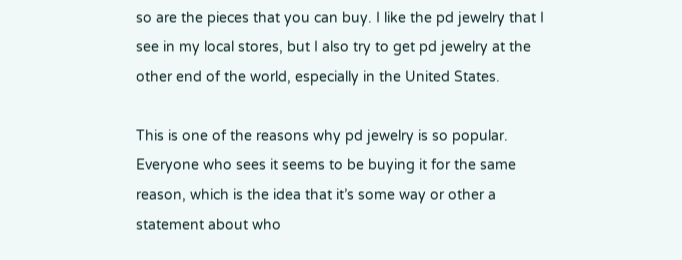so are the pieces that you can buy. I like the pd jewelry that I see in my local stores, but I also try to get pd jewelry at the other end of the world, especially in the United States.

This is one of the reasons why pd jewelry is so popular. Everyone who sees it seems to be buying it for the same reason, which is the idea that it’s some way or other a statement about who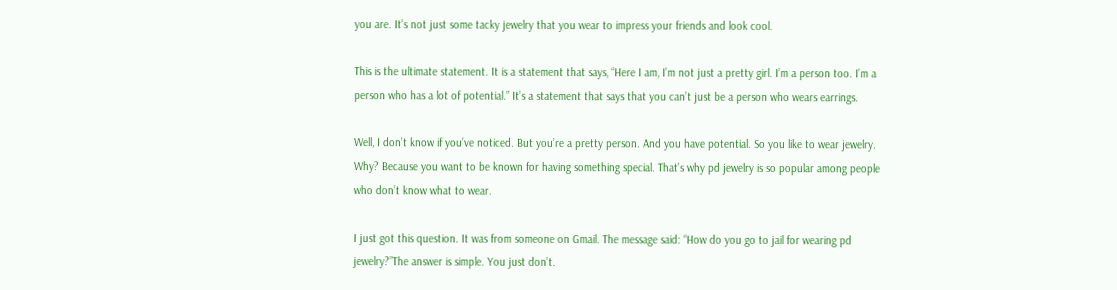you are. It’s not just some tacky jewelry that you wear to impress your friends and look cool.

This is the ultimate statement. It is a statement that says, “Here I am, I’m not just a pretty girl. I’m a person too. I’m a person who has a lot of potential.” It’s a statement that says that you can’t just be a person who wears earrings.

Well, I don’t know if you’ve noticed. But you’re a pretty person. And you have potential. So you like to wear jewelry. Why? Because you want to be known for having something special. That’s why pd jewelry is so popular among people who don’t know what to wear.

I just got this question. It was from someone on Gmail. The message said: “How do you go to jail for wearing pd jewelry?”The answer is simple. You just don’t.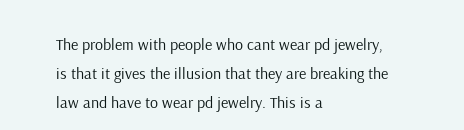The problem with people who cant wear pd jewelry, is that it gives the illusion that they are breaking the law and have to wear pd jewelry. This is a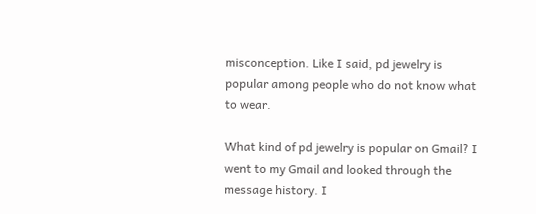misconception. Like I said, pd jewelry is popular among people who do not know what to wear.

What kind of pd jewelry is popular on Gmail? I went to my Gmail and looked through the message history. I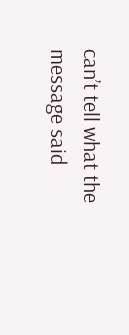can’t tell what the message said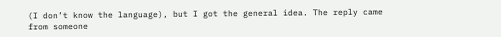(I don’t know the language), but I got the general idea. The reply came from someone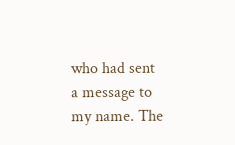who had sent a message to my name. The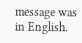message was in English.